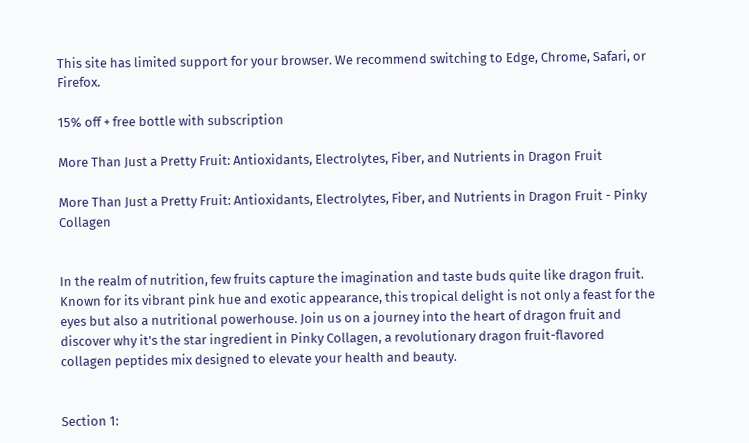This site has limited support for your browser. We recommend switching to Edge, Chrome, Safari, or Firefox.

15% off + free bottle with subscription

More Than Just a Pretty Fruit: Antioxidants, Electrolytes, Fiber, and Nutrients in Dragon Fruit

More Than Just a Pretty Fruit: Antioxidants, Electrolytes, Fiber, and Nutrients in Dragon Fruit - Pinky Collagen


In the realm of nutrition, few fruits capture the imagination and taste buds quite like dragon fruit. Known for its vibrant pink hue and exotic appearance, this tropical delight is not only a feast for the eyes but also a nutritional powerhouse. Join us on a journey into the heart of dragon fruit and discover why it's the star ingredient in Pinky Collagen, a revolutionary dragon fruit-flavored collagen peptides mix designed to elevate your health and beauty.


Section 1: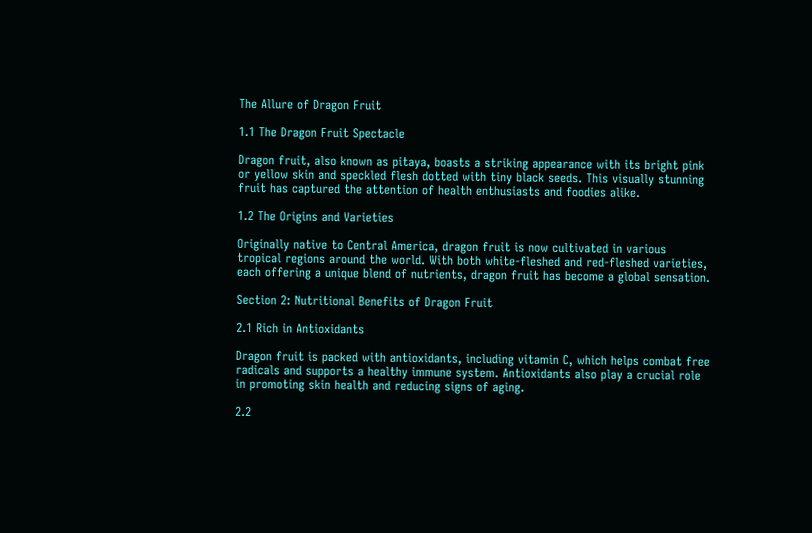The Allure of Dragon Fruit

1.1 The Dragon Fruit Spectacle

Dragon fruit, also known as pitaya, boasts a striking appearance with its bright pink or yellow skin and speckled flesh dotted with tiny black seeds. This visually stunning fruit has captured the attention of health enthusiasts and foodies alike.

1.2 The Origins and Varieties

Originally native to Central America, dragon fruit is now cultivated in various tropical regions around the world. With both white-fleshed and red-fleshed varieties, each offering a unique blend of nutrients, dragon fruit has become a global sensation.

Section 2: Nutritional Benefits of Dragon Fruit

2.1 Rich in Antioxidants

Dragon fruit is packed with antioxidants, including vitamin C, which helps combat free radicals and supports a healthy immune system. Antioxidants also play a crucial role in promoting skin health and reducing signs of aging.

2.2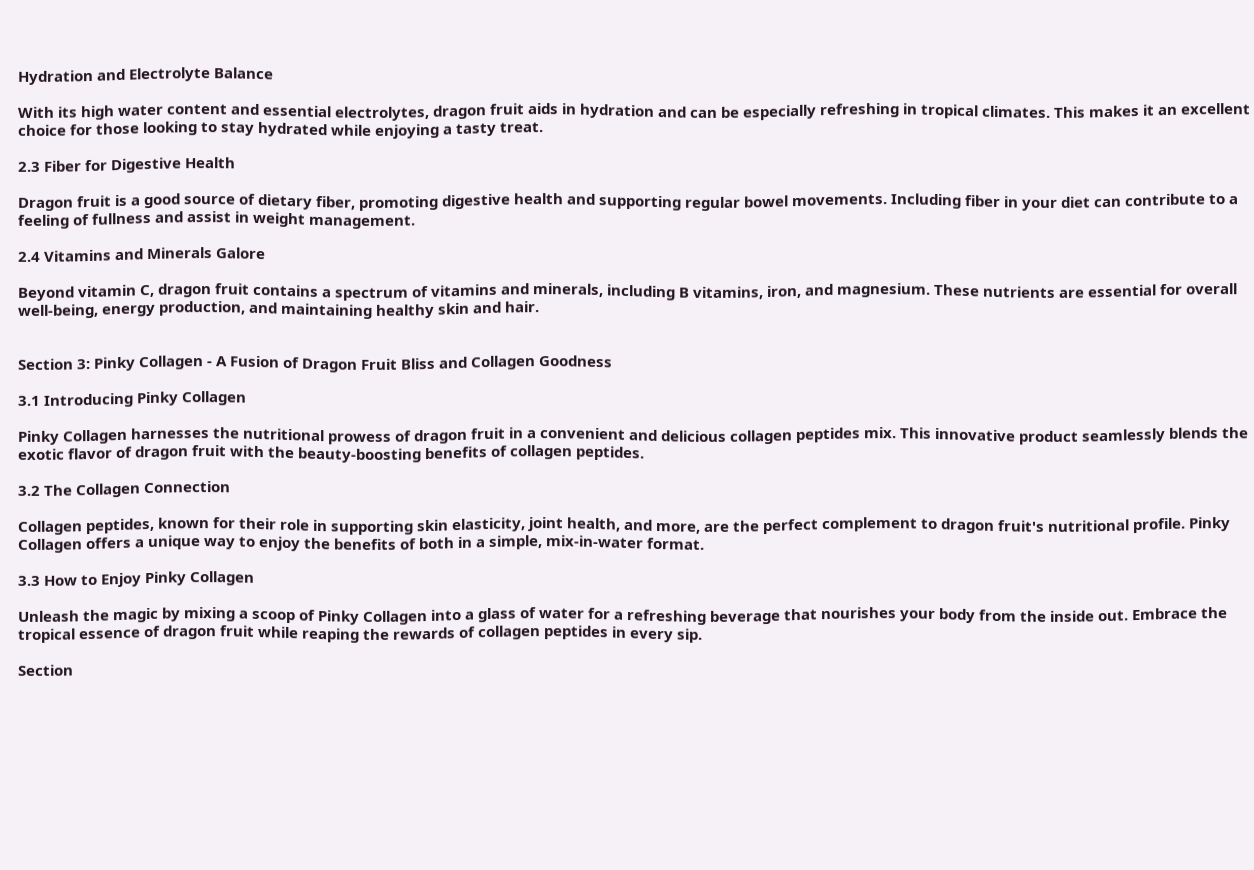Hydration and Electrolyte Balance

With its high water content and essential electrolytes, dragon fruit aids in hydration and can be especially refreshing in tropical climates. This makes it an excellent choice for those looking to stay hydrated while enjoying a tasty treat.

2.3 Fiber for Digestive Health

Dragon fruit is a good source of dietary fiber, promoting digestive health and supporting regular bowel movements. Including fiber in your diet can contribute to a feeling of fullness and assist in weight management.

2.4 Vitamins and Minerals Galore

Beyond vitamin C, dragon fruit contains a spectrum of vitamins and minerals, including B vitamins, iron, and magnesium. These nutrients are essential for overall well-being, energy production, and maintaining healthy skin and hair.


Section 3: Pinky Collagen - A Fusion of Dragon Fruit Bliss and Collagen Goodness

3.1 Introducing Pinky Collagen

Pinky Collagen harnesses the nutritional prowess of dragon fruit in a convenient and delicious collagen peptides mix. This innovative product seamlessly blends the exotic flavor of dragon fruit with the beauty-boosting benefits of collagen peptides.

3.2 The Collagen Connection

Collagen peptides, known for their role in supporting skin elasticity, joint health, and more, are the perfect complement to dragon fruit's nutritional profile. Pinky Collagen offers a unique way to enjoy the benefits of both in a simple, mix-in-water format.

3.3 How to Enjoy Pinky Collagen

Unleash the magic by mixing a scoop of Pinky Collagen into a glass of water for a refreshing beverage that nourishes your body from the inside out. Embrace the tropical essence of dragon fruit while reaping the rewards of collagen peptides in every sip.

Section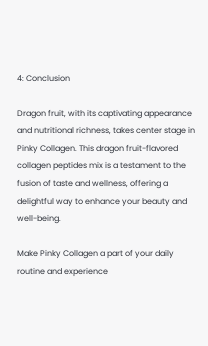4: Conclusion

Dragon fruit, with its captivating appearance and nutritional richness, takes center stage in Pinky Collagen. This dragon fruit-flavored collagen peptides mix is a testament to the fusion of taste and wellness, offering a delightful way to enhance your beauty and well-being.

Make Pinky Collagen a part of your daily routine and experience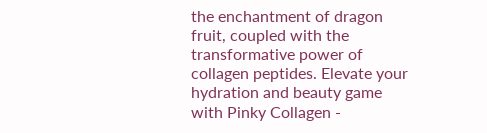the enchantment of dragon fruit, coupled with the transformative power of collagen peptides. Elevate your hydration and beauty game with Pinky Collagen -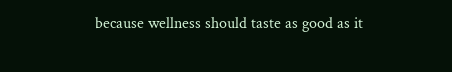because wellness should taste as good as it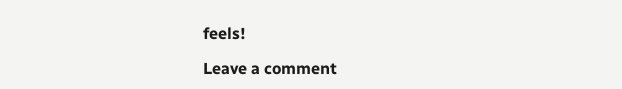feels!

Leave a comment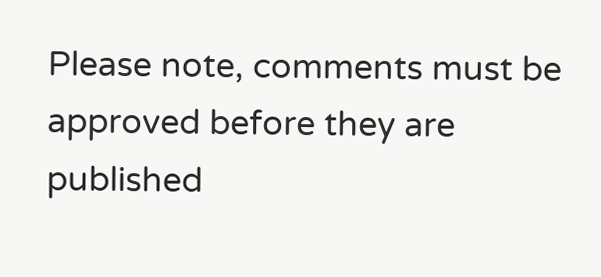Please note, comments must be approved before they are published